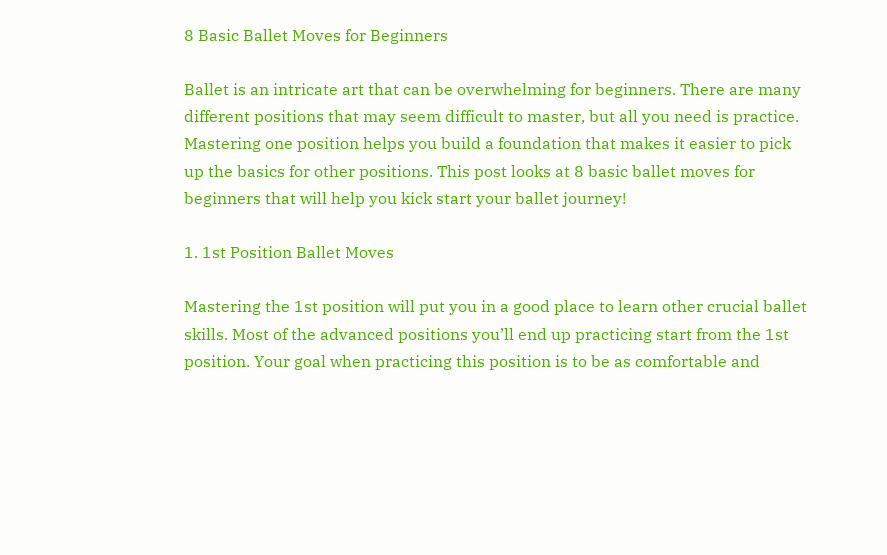8 Basic Ballet Moves for Beginners

Ballet is an intricate art that can be overwhelming for beginners. There are many different positions that may seem difficult to master, but all you need is practice. Mastering one position helps you build a foundation that makes it easier to pick up the basics for other positions. This post looks at 8 basic ballet moves for beginners that will help you kick start your ballet journey!

1. 1st Position Ballet Moves

Mastering the 1st position will put you in a good place to learn other crucial ballet skills. Most of the advanced positions you’ll end up practicing start from the 1st position. Your goal when practicing this position is to be as comfortable and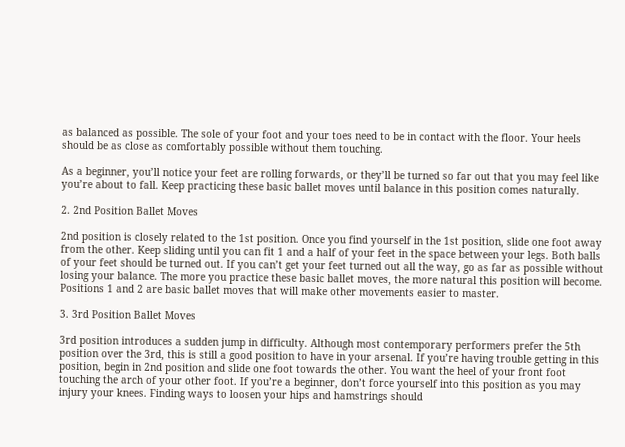as balanced as possible. The sole of your foot and your toes need to be in contact with the floor. Your heels should be as close as comfortably possible without them touching.

As a beginner, you’ll notice your feet are rolling forwards, or they’ll be turned so far out that you may feel like you’re about to fall. Keep practicing these basic ballet moves until balance in this position comes naturally.

2. 2nd Position Ballet Moves

2nd position is closely related to the 1st position. Once you find yourself in the 1st position, slide one foot away from the other. Keep sliding until you can fit 1 and a half of your feet in the space between your legs. Both balls of your feet should be turned out. If you can’t get your feet turned out all the way, go as far as possible without losing your balance. The more you practice these basic ballet moves, the more natural this position will become. Positions 1 and 2 are basic ballet moves that will make other movements easier to master.

3. 3rd Position Ballet Moves

3rd position introduces a sudden jump in difficulty. Although most contemporary performers prefer the 5th position over the 3rd, this is still a good position to have in your arsenal. If you’re having trouble getting in this position, begin in 2nd position and slide one foot towards the other. You want the heel of your front foot touching the arch of your other foot. If you’re a beginner, don’t force yourself into this position as you may injury your knees. Finding ways to loosen your hips and hamstrings should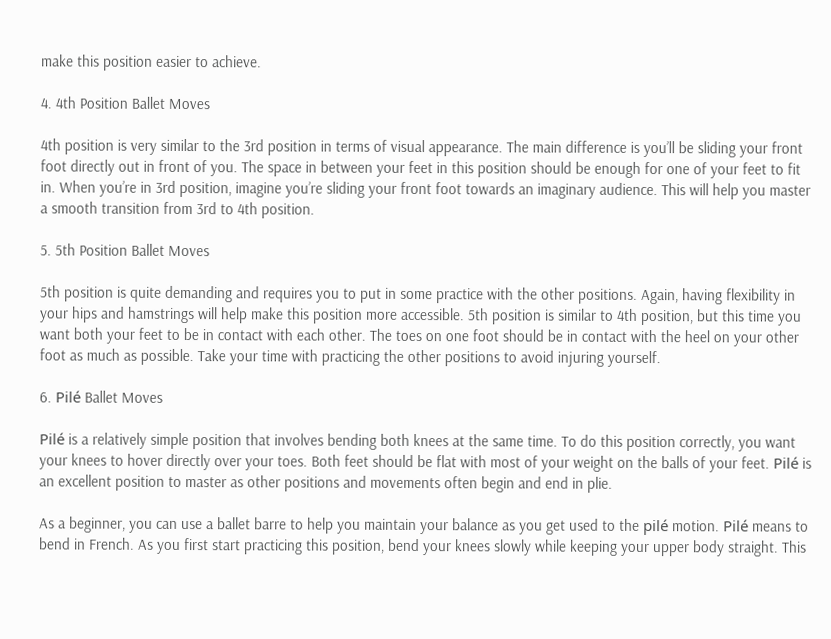make this position easier to achieve.

4. 4th Position Ballet Moves

4th position is very similar to the 3rd position in terms of visual appearance. The main difference is you’ll be sliding your front foot directly out in front of you. The space in between your feet in this position should be enough for one of your feet to fit in. When you’re in 3rd position, imagine you’re sliding your front foot towards an imaginary audience. This will help you master a smooth transition from 3rd to 4th position.

5. 5th Position Ballet Moves

5th position is quite demanding and requires you to put in some practice with the other positions. Again, having flexibility in your hips and hamstrings will help make this position more accessible. 5th position is similar to 4th position, but this time you want both your feet to be in contact with each other. The toes on one foot should be in contact with the heel on your other foot as much as possible. Take your time with practicing the other positions to avoid injuring yourself.

6. Pilé Ballet Moves

Pilé is a relatively simple position that involves bending both knees at the same time. To do this position correctly, you want your knees to hover directly over your toes. Both feet should be flat with most of your weight on the balls of your feet. Pilé is an excellent position to master as other positions and movements often begin and end in plie.

As a beginner, you can use a ballet barre to help you maintain your balance as you get used to the pilé motion. Pilé means to bend in French. As you first start practicing this position, bend your knees slowly while keeping your upper body straight. This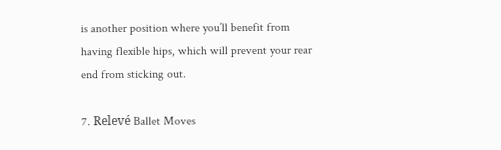is another position where you’ll benefit from having flexible hips, which will prevent your rear end from sticking out.

7. Relevé Ballet Moves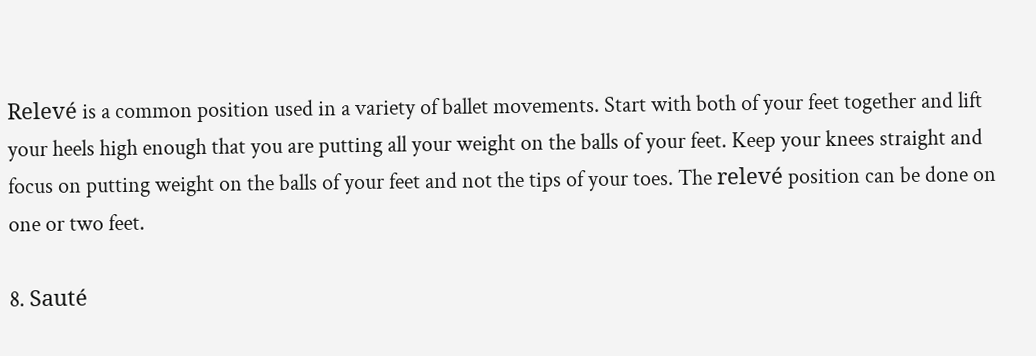Relevé is a common position used in a variety of ballet movements. Start with both of your feet together and lift your heels high enough that you are putting all your weight on the balls of your feet. Keep your knees straight and focus on putting weight on the balls of your feet and not the tips of your toes. The relevé position can be done on one or two feet.

8. Sauté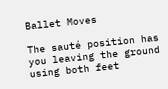Ballet Moves

The sauté position has you leaving the ground using both feet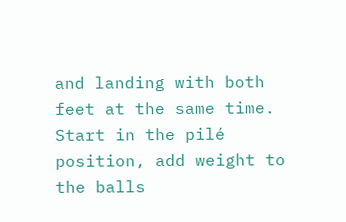and landing with both feet at the same time. Start in the pilé position, add weight to the balls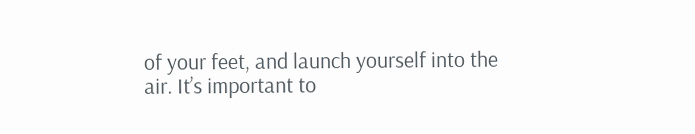of your feet, and launch yourself into the air. It’s important to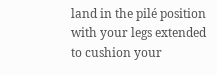land in the pilé position with your legs extended to cushion your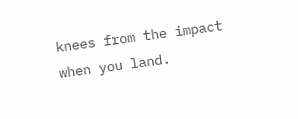knees from the impact when you land.